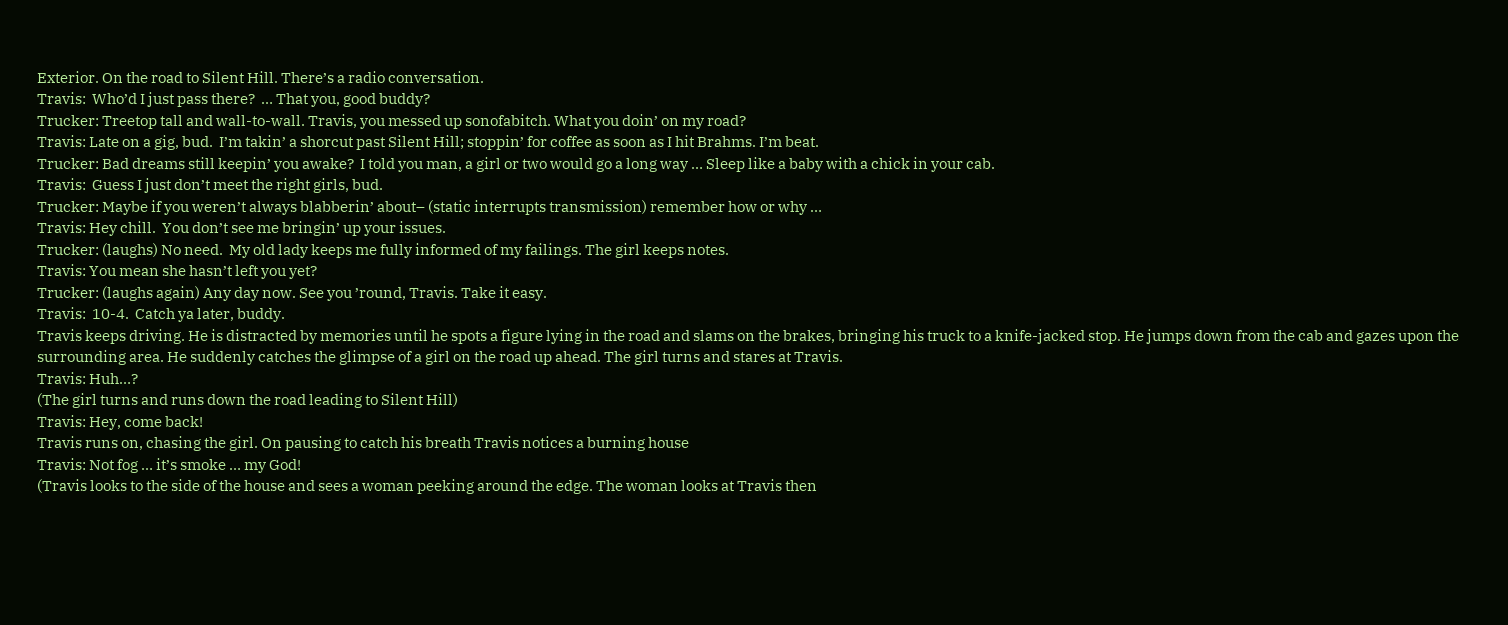Exterior. On the road to Silent Hill. There’s a radio conversation.
Travis:  Who’d I just pass there?  … That you, good buddy?
Trucker: Treetop tall and wall-to-wall. Travis, you messed up sonofabitch. What you doin’ on my road?
Travis: Late on a gig, bud.  I’m takin’ a shorcut past Silent Hill; stoppin’ for coffee as soon as I hit Brahms. I’m beat.
Trucker: Bad dreams still keepin’ you awake?  I told you man, a girl or two would go a long way … Sleep like a baby with a chick in your cab.
Travis:  Guess I just don’t meet the right girls, bud.
Trucker: Maybe if you weren’t always blabberin’ about– (static interrupts transmission) remember how or why …
Travis: Hey chill.  You don’t see me bringin’ up your issues.
Trucker: (laughs) No need.  My old lady keeps me fully informed of my failings. The girl keeps notes.
Travis: You mean she hasn’t left you yet?
Trucker: (laughs again) Any day now. See you ’round, Travis. Take it easy.
Travis:  10-4.  Catch ya later, buddy.
Travis keeps driving. He is distracted by memories until he spots a figure lying in the road and slams on the brakes, bringing his truck to a knife-jacked stop. He jumps down from the cab and gazes upon the surrounding area. He suddenly catches the glimpse of a girl on the road up ahead. The girl turns and stares at Travis.
Travis: Huh…?
(The girl turns and runs down the road leading to Silent Hill)
Travis: Hey, come back!
Travis runs on, chasing the girl. On pausing to catch his breath Travis notices a burning house
Travis: Not fog … it’s smoke … my God!
(Travis looks to the side of the house and sees a woman peeking around the edge. The woman looks at Travis then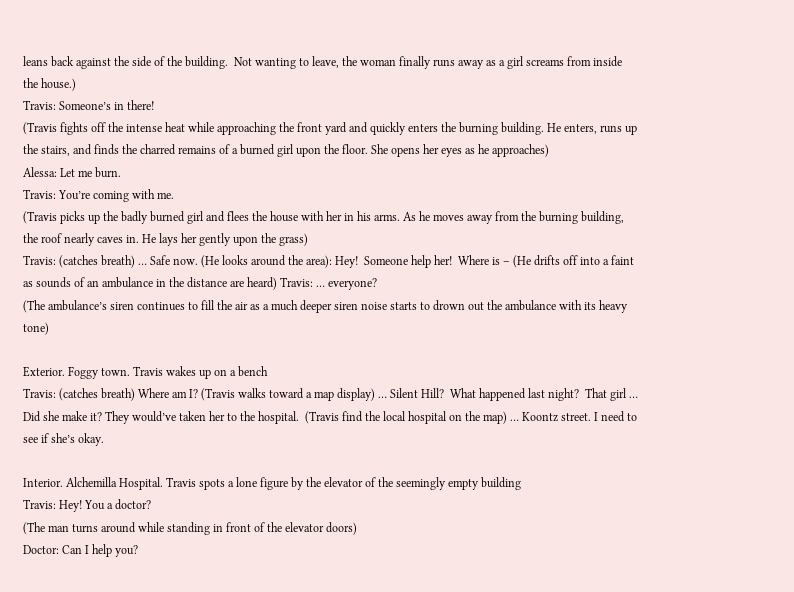leans back against the side of the building.  Not wanting to leave, the woman finally runs away as a girl screams from inside the house.)
Travis: Someone’s in there!
(Travis fights off the intense heat while approaching the front yard and quickly enters the burning building. He enters, runs up the stairs, and finds the charred remains of a burned girl upon the floor. She opens her eyes as he approaches)
Alessa: Let me burn.
Travis: You’re coming with me.
(Travis picks up the badly burned girl and flees the house with her in his arms. As he moves away from the burning building, the roof nearly caves in. He lays her gently upon the grass)
Travis: (catches breath) … Safe now. (He looks around the area): Hey!  Someone help her!  Where is – (He drifts off into a faint as sounds of an ambulance in the distance are heard) Travis: … everyone?
(The ambulance’s siren continues to fill the air as a much deeper siren noise starts to drown out the ambulance with its heavy tone)

Exterior. Foggy town. Travis wakes up on a bench
Travis: (catches breath) Where am I? (Travis walks toward a map display) … Silent Hill?  What happened last night?  That girl … Did she make it? They would’ve taken her to the hospital.  (Travis find the local hospital on the map) … Koontz street. I need to see if she’s okay.

Interior. Alchemilla Hospital. Travis spots a lone figure by the elevator of the seemingly empty building
Travis: Hey! You a doctor?
(The man turns around while standing in front of the elevator doors)
Doctor: Can I help you?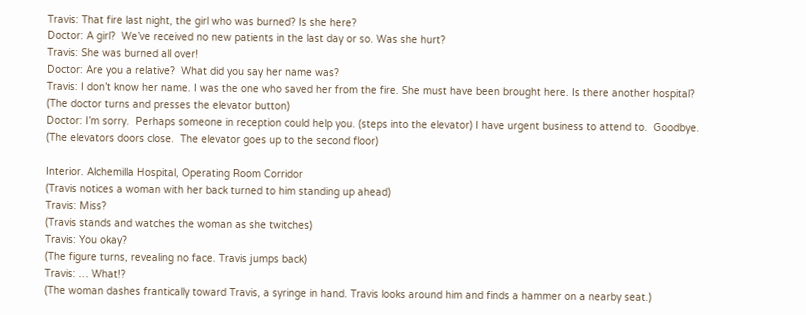Travis: That fire last night, the girl who was burned? Is she here?
Doctor: A girl?  We’ve received no new patients in the last day or so. Was she hurt?
Travis: She was burned all over!
Doctor: Are you a relative?  What did you say her name was?
Travis: I don’t know her name. I was the one who saved her from the fire. She must have been brought here. Is there another hospital?
(The doctor turns and presses the elevator button)
Doctor: I’m sorry.  Perhaps someone in reception could help you. (steps into the elevator) I have urgent business to attend to.  Goodbye.
(The elevators doors close.  The elevator goes up to the second floor)

Interior. Alchemilla Hospital, Operating Room Corridor
(Travis notices a woman with her back turned to him standing up ahead)
Travis: Miss?
(Travis stands and watches the woman as she twitches)
Travis: You okay?
(The figure turns, revealing no face. Travis jumps back)
Travis: … What!?
(The woman dashes frantically toward Travis, a syringe in hand. Travis looks around him and finds a hammer on a nearby seat.)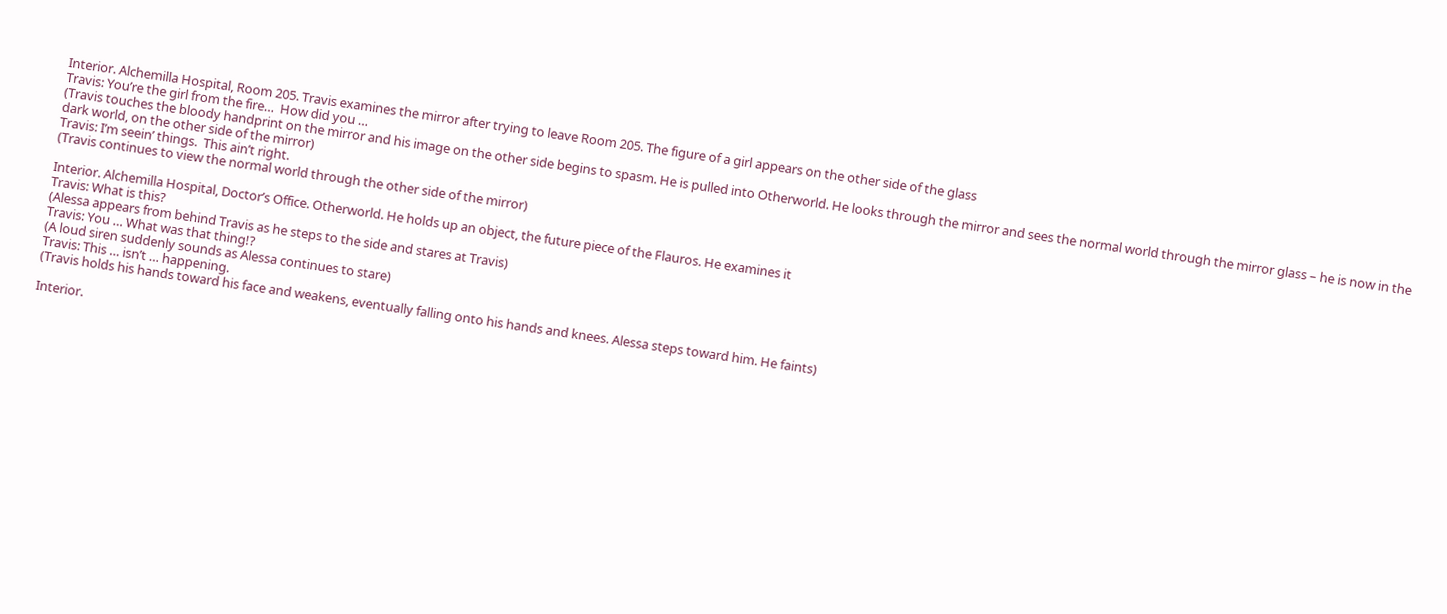Interior. Alchemilla Hospital, Room 205. Travis examines the mirror after trying to leave Room 205. The figure of a girl appears on the other side of the glass
Travis: You’re the girl from the fire…  How did you …
(Travis touches the bloody handprint on the mirror and his image on the other side begins to spasm. He is pulled into Otherworld. He looks through the mirror and sees the normal world through the mirror glass – he is now in the dark world, on the other side of the mirror)
Travis: I’m seein’ things.  This ain’t right.
(Travis continues to view the normal world through the other side of the mirror)

Interior. Alchemilla Hospital, Doctor’s Office. Otherworld. He holds up an object, the future piece of the Flauros. He examines it
Travis: What is this?
(Alessa appears from behind Travis as he steps to the side and stares at Travis)
Travis: You … What was that thing!?
(A loud siren suddenly sounds as Alessa continues to stare)
Travis: This … isn’t … happening.
(Travis holds his hands toward his face and weakens, eventually falling onto his hands and knees. Alessa steps toward him. He faints)

Interior.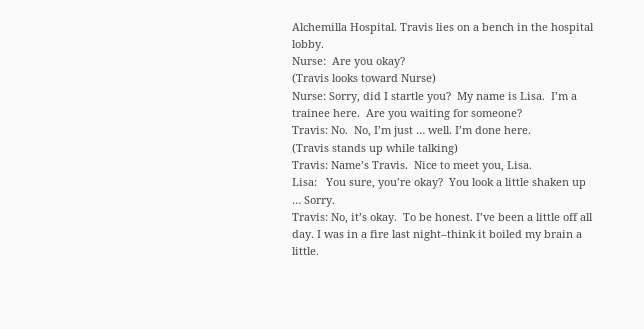Alchemilla Hospital. Travis lies on a bench in the hospital lobby.
Nurse:  Are you okay?
(Travis looks toward Nurse)
Nurse: Sorry, did I startle you?  My name is Lisa.  I’m a trainee here.  Are you waiting for someone?
Travis: No.  No, I’m just … well. I’m done here.
(Travis stands up while talking)
Travis: Name’s Travis.  Nice to meet you, Lisa.
Lisa:   You sure, you’re okay?  You look a little shaken up … Sorry.
Travis: No, it’s okay.  To be honest. I’ve been a little off all day. I was in a fire last night–think it boiled my brain a little.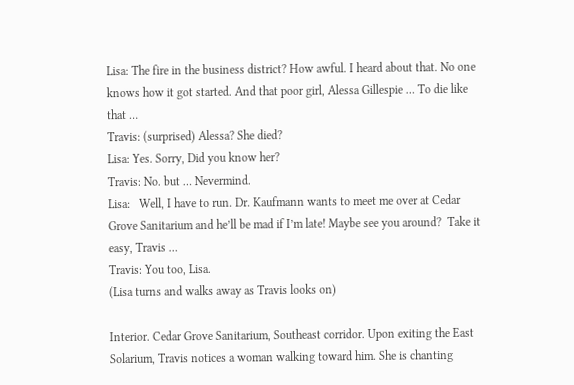Lisa: The fire in the business district? How awful. I heard about that. No one knows how it got started. And that poor girl, Alessa Gillespie … To die like that …
Travis: (surprised) Alessa? She died?
Lisa: Yes. Sorry, Did you know her?
Travis: No. but … Nevermind.
Lisa:   Well, I have to run. Dr. Kaufmann wants to meet me over at Cedar Grove Sanitarium and he’ll be mad if I’m late! Maybe see you around?  Take it easy, Travis …
Travis: You too, Lisa.
(Lisa turns and walks away as Travis looks on)

Interior. Cedar Grove Sanitarium, Southeast corridor. Upon exiting the East Solarium, Travis notices a woman walking toward him. She is chanting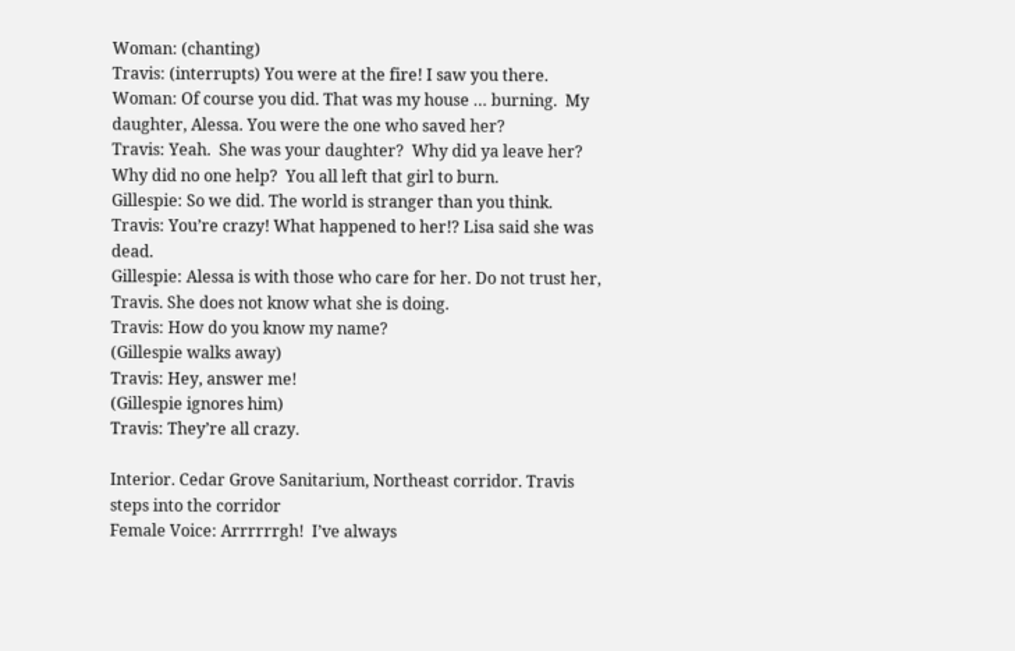Woman: (chanting)
Travis: (interrupts) You were at the fire! I saw you there.
Woman: Of course you did. That was my house … burning.  My daughter, Alessa. You were the one who saved her?
Travis: Yeah.  She was your daughter?  Why did ya leave her?  Why did no one help?  You all left that girl to burn.
Gillespie: So we did. The world is stranger than you think.
Travis: You’re crazy! What happened to her!? Lisa said she was dead.
Gillespie: Alessa is with those who care for her. Do not trust her, Travis. She does not know what she is doing.
Travis: How do you know my name?
(Gillespie walks away)
Travis: Hey, answer me!
(Gillespie ignores him)
Travis: They’re all crazy.

Interior. Cedar Grove Sanitarium, Northeast corridor. Travis steps into the corridor
Female Voice: Arrrrrrgh!  I’ve always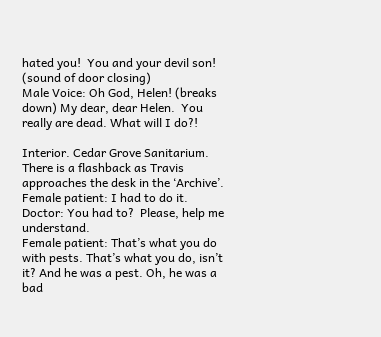hated you!  You and your devil son!
(sound of door closing)
Male Voice: Oh God, Helen! (breaks down) My dear, dear Helen.  You really are dead. What will I do?!

Interior. Cedar Grove Sanitarium. There is a flashback as Travis approaches the desk in the ‘Archive’.
Female patient: I had to do it.
Doctor: You had to?  Please, help me understand.
Female patient: That’s what you do with pests. That’s what you do, isn’t it? And he was a pest. Oh, he was a bad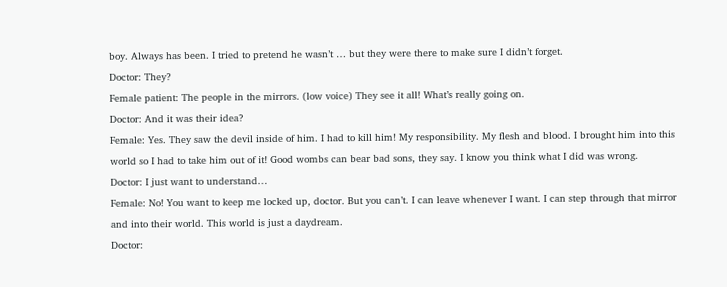boy. Always has been. I tried to pretend he wasn’t … but they were there to make sure I didn’t forget.
Doctor: They?
Female patient: The people in the mirrors. (low voice) They see it all! What’s really going on.
Doctor: And it was their idea?
Female: Yes. They saw the devil inside of him. I had to kill him! My responsibility. My flesh and blood. I brought him into this world so I had to take him out of it! Good wombs can bear bad sons, they say. I know you think what I did was wrong.
Doctor: I just want to understand…
Female: No! You want to keep me locked up, doctor. But you can’t. I can leave whenever I want. I can step through that mirror and into their world. This world is just a daydream.
Doctor: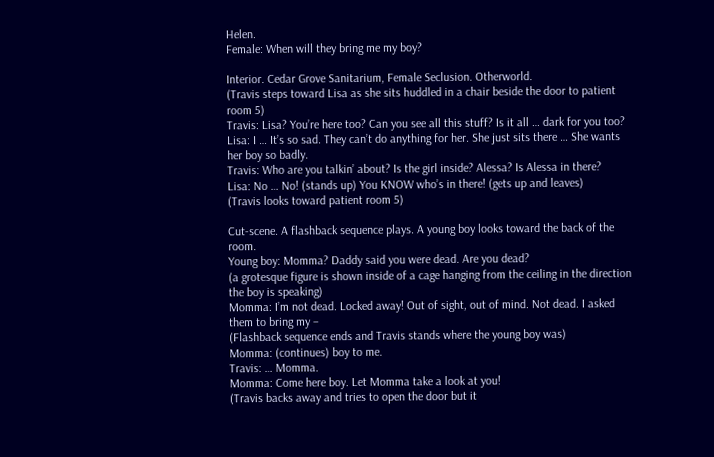Helen.
Female: When will they bring me my boy?

Interior. Cedar Grove Sanitarium, Female Seclusion. Otherworld.
(Travis steps toward Lisa as she sits huddled in a chair beside the door to patient room 5)
Travis: Lisa? You’re here too? Can you see all this stuff? Is it all … dark for you too?
Lisa: I … It’s so sad. They can’t do anything for her. She just sits there … She wants her boy so badly.
Travis: Who are you talkin’ about? Is the girl inside? Alessa? Is Alessa in there?
Lisa: No … No! (stands up) You KNOW who’s in there! (gets up and leaves)
(Travis looks toward patient room 5)

Cut-scene. A flashback sequence plays. A young boy looks toward the back of the room.
Young boy: Momma? Daddy said you were dead. Are you dead?
(a grotesque figure is shown inside of a cage hanging from the ceiling in the direction the boy is speaking)
Momma: I’m not dead. Locked away! Out of sight, out of mind. Not dead. I asked them to bring my –
(Flashback sequence ends and Travis stands where the young boy was)
Momma: (continues) boy to me.
Travis: … Momma.
Momma: Come here boy. Let Momma take a look at you!
(Travis backs away and tries to open the door but it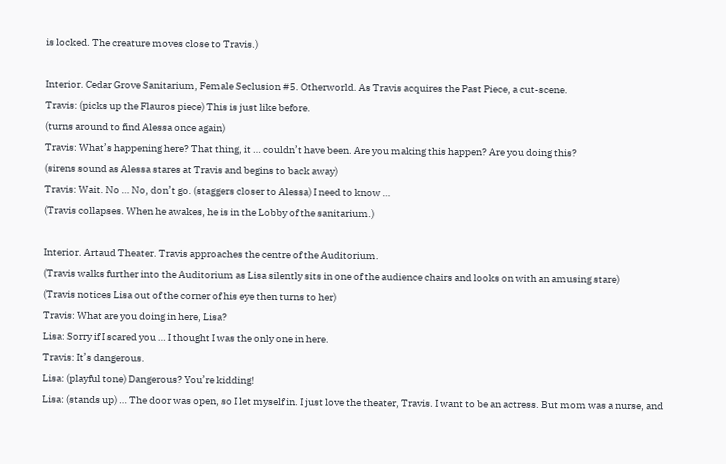is locked. The creature moves close to Travis.)

Interior. Cedar Grove Sanitarium, Female Seclusion #5. Otherworld. As Travis acquires the Past Piece, a cut-scene.
Travis: (picks up the Flauros piece) This is just like before.
(turns around to find Alessa once again)
Travis: What’s happening here? That thing, it … couldn’t have been. Are you making this happen? Are you doing this?
(sirens sound as Alessa stares at Travis and begins to back away)
Travis: Wait. No … No, don’t go. (staggers closer to Alessa) I need to know …
(Travis collapses. When he awakes, he is in the Lobby of the sanitarium.)

Interior. Artaud Theater. Travis approaches the centre of the Auditorium.
(Travis walks further into the Auditorium as Lisa silently sits in one of the audience chairs and looks on with an amusing stare)
(Travis notices Lisa out of the corner of his eye then turns to her)
Travis: What are you doing in here, Lisa?
Lisa: Sorry if I scared you … I thought I was the only one in here.
Travis: It’s dangerous.
Lisa: (playful tone) Dangerous? You’re kidding!
Lisa: (stands up) … The door was open, so I let myself in. I just love the theater, Travis. I want to be an actress. But mom was a nurse, and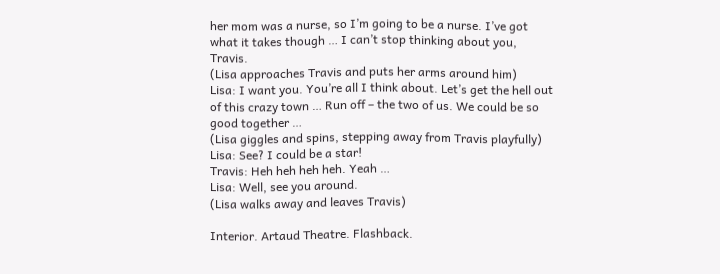her mom was a nurse, so I’m going to be a nurse. I’ve got what it takes though … I can’t stop thinking about you, Travis.
(Lisa approaches Travis and puts her arms around him)
Lisa: I want you. You’re all I think about. Let’s get the hell out of this crazy town … Run off – the two of us. We could be so good together …
(Lisa giggles and spins, stepping away from Travis playfully)
Lisa: See? I could be a star!
Travis: Heh heh heh heh. Yeah …
Lisa: Well, see you around.
(Lisa walks away and leaves Travis)

Interior. Artaud Theatre. Flashback.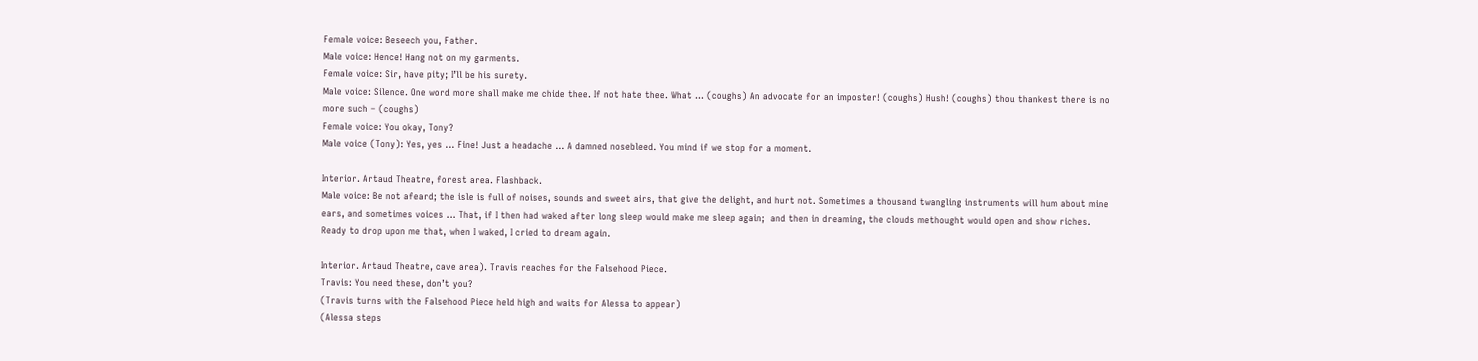Female voice: Beseech you, Father.
Male voice: Hence! Hang not on my garments.
Female voice: Sir, have pity; I’ll be his surety.
Male voice: Silence. One word more shall make me chide thee. If not hate thee. What … (coughs) An advocate for an imposter! (coughs) Hush! (coughs) thou thankest there is no more such – (coughs)
Female voice: You okay, Tony?
Male voice (Tony): Yes, yes … Fine! Just a headache … A damned nosebleed. You mind if we stop for a moment.

Interior. Artaud Theatre, forest area. Flashback.
Male voice: Be not afeard; the isle is full of noises, sounds and sweet airs, that give the delight, and hurt not. Sometimes a thousand twangling instruments will hum about mine ears, and sometimes voices … That, if I then had waked after long sleep would make me sleep again;  and then in dreaming, the clouds methought would open and show riches. Ready to drop upon me that, when I waked, I cried to dream again.

Interior. Artaud Theatre, cave area). Travis reaches for the Falsehood Piece.
Travis: You need these, don’t you?
(Travis turns with the Falsehood Piece held high and waits for Alessa to appear)
(Alessa steps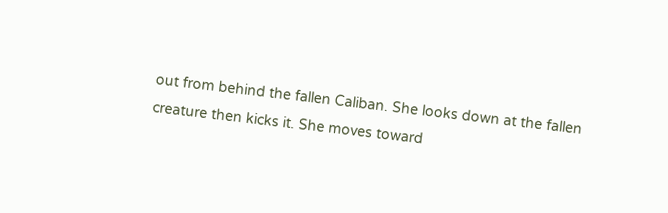out from behind the fallen Caliban. She looks down at the fallen creature then kicks it. She moves toward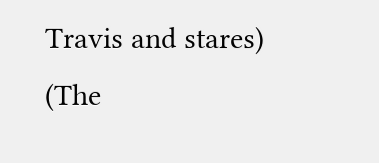Travis and stares)
(The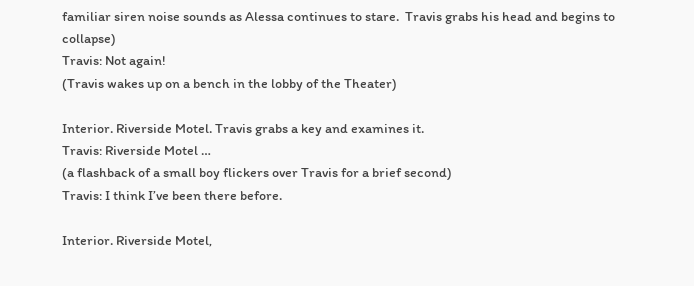familiar siren noise sounds as Alessa continues to stare.  Travis grabs his head and begins to collapse)
Travis: Not again!
(Travis wakes up on a bench in the lobby of the Theater)

Interior. Riverside Motel. Travis grabs a key and examines it.
Travis: Riverside Motel …
(a flashback of a small boy flickers over Travis for a brief second)
Travis: I think I’ve been there before.

Interior. Riverside Motel,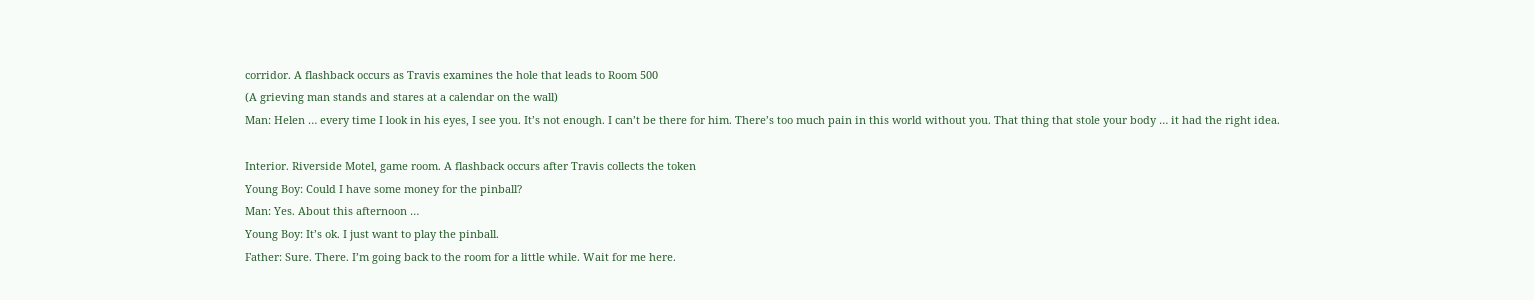corridor. A flashback occurs as Travis examines the hole that leads to Room 500
(A grieving man stands and stares at a calendar on the wall)
Man: Helen … every time I look in his eyes, I see you. It’s not enough. I can’t be there for him. There’s too much pain in this world without you. That thing that stole your body … it had the right idea.

Interior. Riverside Motel, game room. A flashback occurs after Travis collects the token
Young Boy: Could I have some money for the pinball?
Man: Yes. About this afternoon …
Young Boy: It’s ok. I just want to play the pinball.
Father: Sure. There. I’m going back to the room for a little while. Wait for me here.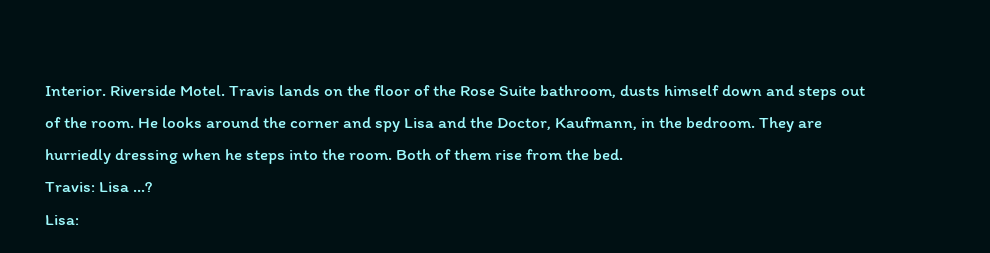Interior. Riverside Motel. Travis lands on the floor of the Rose Suite bathroom, dusts himself down and steps out of the room. He looks around the corner and spy Lisa and the Doctor, Kaufmann, in the bedroom. They are hurriedly dressing when he steps into the room. Both of them rise from the bed.
Travis: Lisa …?
Lisa: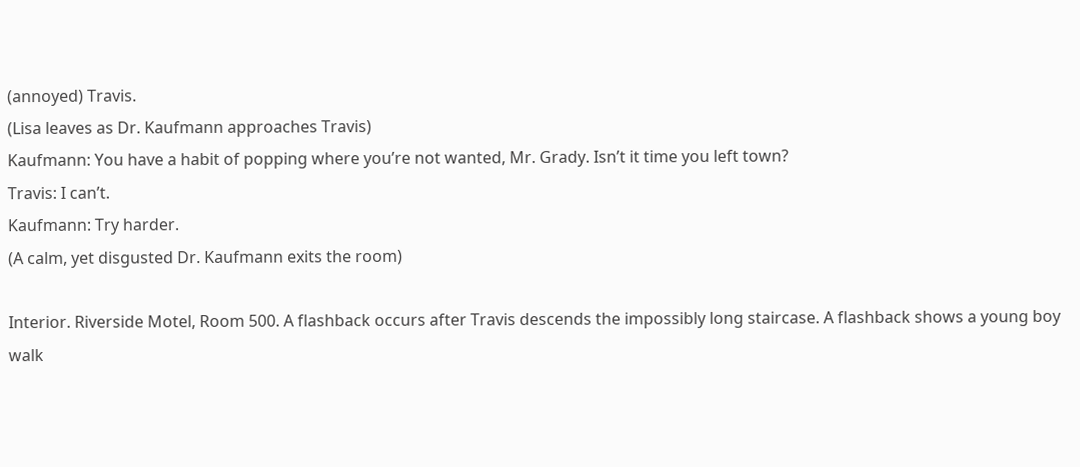(annoyed) Travis.
(Lisa leaves as Dr. Kaufmann approaches Travis)
Kaufmann: You have a habit of popping where you’re not wanted, Mr. Grady. Isn’t it time you left town?
Travis: I can’t.
Kaufmann: Try harder.
(A calm, yet disgusted Dr. Kaufmann exits the room)

Interior. Riverside Motel, Room 500. A flashback occurs after Travis descends the impossibly long staircase. A flashback shows a young boy walk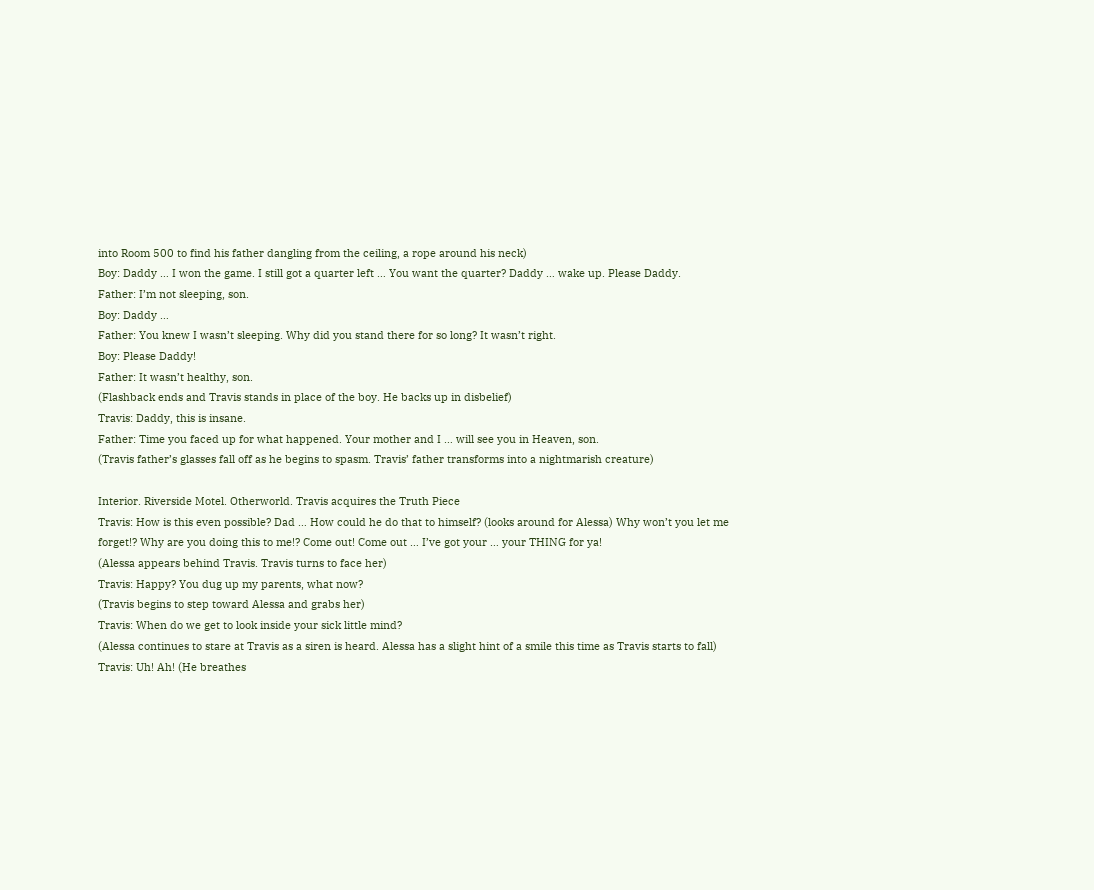into Room 500 to find his father dangling from the ceiling, a rope around his neck)
Boy: Daddy … I won the game. I still got a quarter left … You want the quarter? Daddy … wake up. Please Daddy.
Father: I’m not sleeping, son.
Boy: Daddy …
Father: You knew I wasn’t sleeping. Why did you stand there for so long? It wasn’t right.
Boy: Please Daddy!
Father: It wasn’t healthy, son.
(Flashback ends and Travis stands in place of the boy. He backs up in disbelief)
Travis: Daddy, this is insane.
Father: Time you faced up for what happened. Your mother and I … will see you in Heaven, son.
(Travis father’s glasses fall off as he begins to spasm. Travis’ father transforms into a nightmarish creature)

Interior. Riverside Motel. Otherworld. Travis acquires the Truth Piece
Travis: How is this even possible? Dad … How could he do that to himself? (looks around for Alessa) Why won’t you let me forget!? Why are you doing this to me!? Come out! Come out … I’ve got your … your THING for ya!
(Alessa appears behind Travis. Travis turns to face her)
Travis: Happy? You dug up my parents, what now?
(Travis begins to step toward Alessa and grabs her)
Travis: When do we get to look inside your sick little mind?
(Alessa continues to stare at Travis as a siren is heard. Alessa has a slight hint of a smile this time as Travis starts to fall)
Travis: Uh! Ah! (He breathes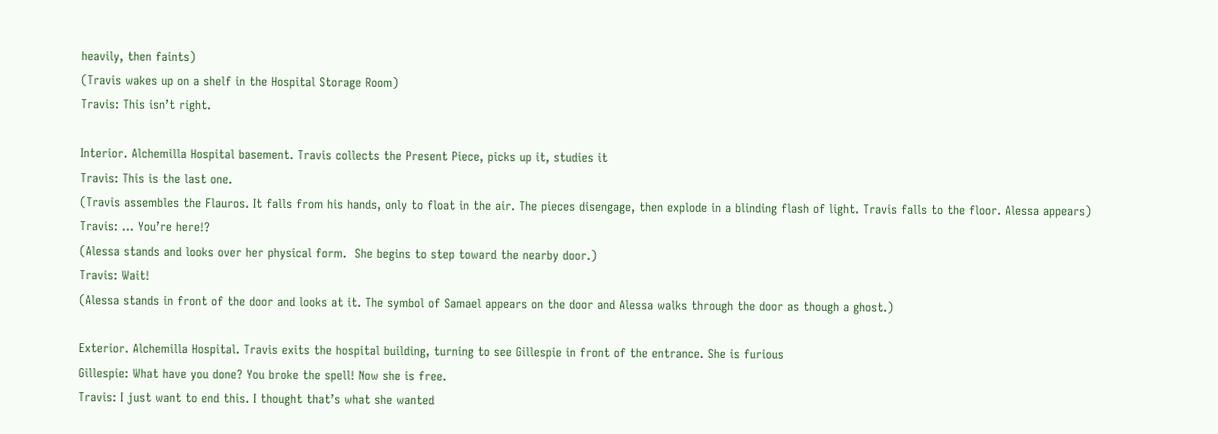heavily, then faints)
(Travis wakes up on a shelf in the Hospital Storage Room)
Travis: This isn’t right.

Interior. Alchemilla Hospital basement. Travis collects the Present Piece, picks up it, studies it
Travis: This is the last one.
(Travis assembles the Flauros. It falls from his hands, only to float in the air. The pieces disengage, then explode in a blinding flash of light. Travis falls to the floor. Alessa appears)
Travis: … You’re here!?
(Alessa stands and looks over her physical form.  She begins to step toward the nearby door.)
Travis: Wait!
(Alessa stands in front of the door and looks at it. The symbol of Samael appears on the door and Alessa walks through the door as though a ghost.)

Exterior. Alchemilla Hospital. Travis exits the hospital building, turning to see Gillespie in front of the entrance. She is furious
Gillespie: What have you done? You broke the spell! Now she is free.
Travis: I just want to end this. I thought that’s what she wanted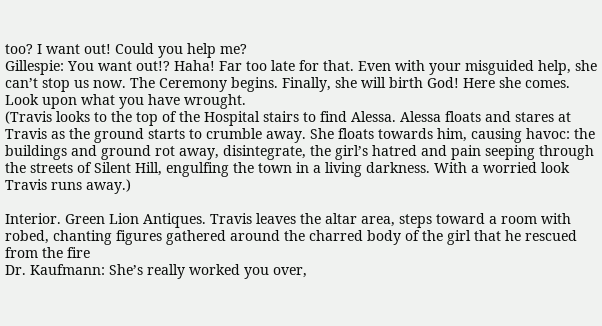too? I want out! Could you help me?
Gillespie: You want out!? Haha! Far too late for that. Even with your misguided help, she can’t stop us now. The Ceremony begins. Finally, she will birth God! Here she comes.  Look upon what you have wrought.
(Travis looks to the top of the Hospital stairs to find Alessa. Alessa floats and stares at Travis as the ground starts to crumble away. She floats towards him, causing havoc: the buildings and ground rot away, disintegrate, the girl’s hatred and pain seeping through the streets of Silent Hill, engulfing the town in a living darkness. With a worried look Travis runs away.)

Interior. Green Lion Antiques. Travis leaves the altar area, steps toward a room with robed, chanting figures gathered around the charred body of the girl that he rescued from the fire
Dr. Kaufmann: She’s really worked you over,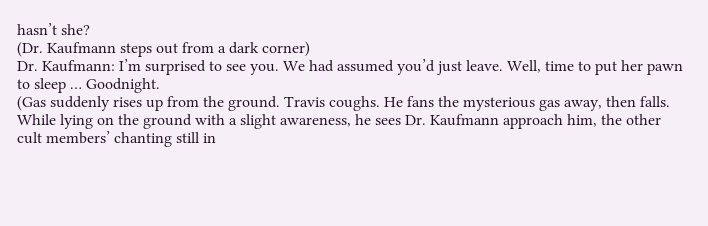hasn’t she?
(Dr. Kaufmann steps out from a dark corner)
Dr. Kaufmann: I’m surprised to see you. We had assumed you’d just leave. Well, time to put her pawn to sleep … Goodnight.
(Gas suddenly rises up from the ground. Travis coughs. He fans the mysterious gas away, then falls. While lying on the ground with a slight awareness, he sees Dr. Kaufmann approach him, the other cult members’ chanting still in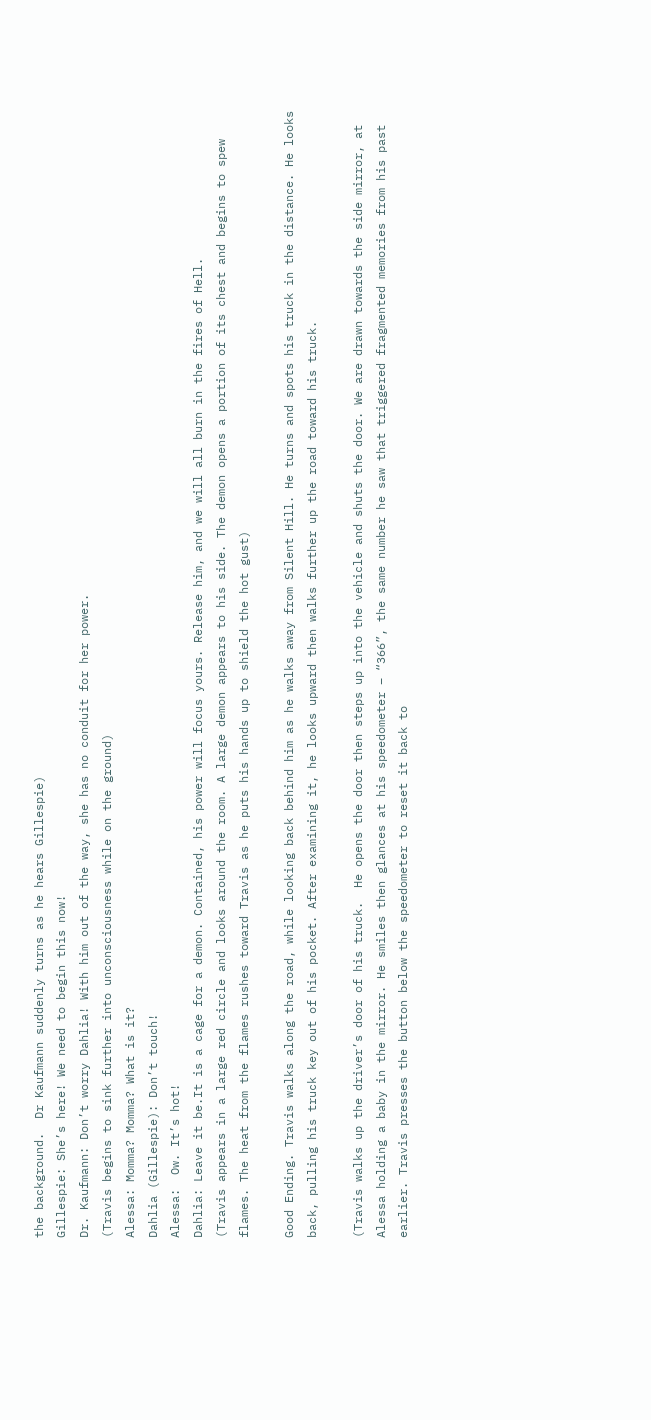the background.  Dr Kaufmann suddenly turns as he hears Gillespie)
Gillespie: She’s here! We need to begin this now!
Dr. Kaufmann: Don’t worry Dahlia! With him out of the way, she has no conduit for her power.
(Travis begins to sink further into unconsciousness while on the ground)
Alessa: Momma? Momma? What is it?
Dahlia (Gillespie): Don’t touch!
Alessa:  Ow. It’s hot!
Dahlia: Leave it be.It is a cage for a demon. Contained, his power will focus yours. Release him, and we will all burn in the fires of Hell.
(Travis appears in a large red circle and looks around the room. A large demon appears to his side. The demon opens a portion of its chest and begins to spew flames. The heat from the flames rushes toward Travis as he puts his hands up to shield the hot gust)

Good Ending. Travis walks along the road, while looking back behind him as he walks away from Silent Hill. He turns and spots his truck in the distance. He looks back, pulling his truck key out of his pocket. After examining it, he looks upward then walks further up the road toward his truck.

(Travis walks up the driver’s door of his truck.  He opens the door then steps up into the vehicle and shuts the door. We are drawn towards the side mirror, at Alessa holding a baby in the mirror. He smiles then glances at his speedometer – “366”, the same number he saw that triggered fragmented memories from his past earlier. Travis presses the button below the speedometer to reset it back to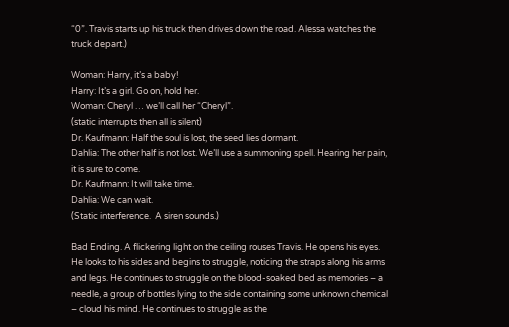“0”. Travis starts up his truck then drives down the road. Alessa watches the truck depart.)

Woman: Harry, it’s a baby!
Harry: It’s a girl. Go on, hold her.
Woman: Cheryl … we’ll call her “Cheryl”.
(static interrupts then all is silent)
Dr. Kaufmann: Half the soul is lost, the seed lies dormant.
Dahlia: The other half is not lost. We’ll use a summoning spell. Hearing her pain, it is sure to come.
Dr. Kaufmann: It will take time.
Dahlia: We can wait.
(Static interference.  A siren sounds.)

Bad Ending. A flickering light on the ceiling rouses Travis. He opens his eyes. He looks to his sides and begins to struggle, noticing the straps along his arms and legs. He continues to struggle on the blood-soaked bed as memories – a needle, a group of bottles lying to the side containing some unknown chemical – cloud his mind. He continues to struggle as the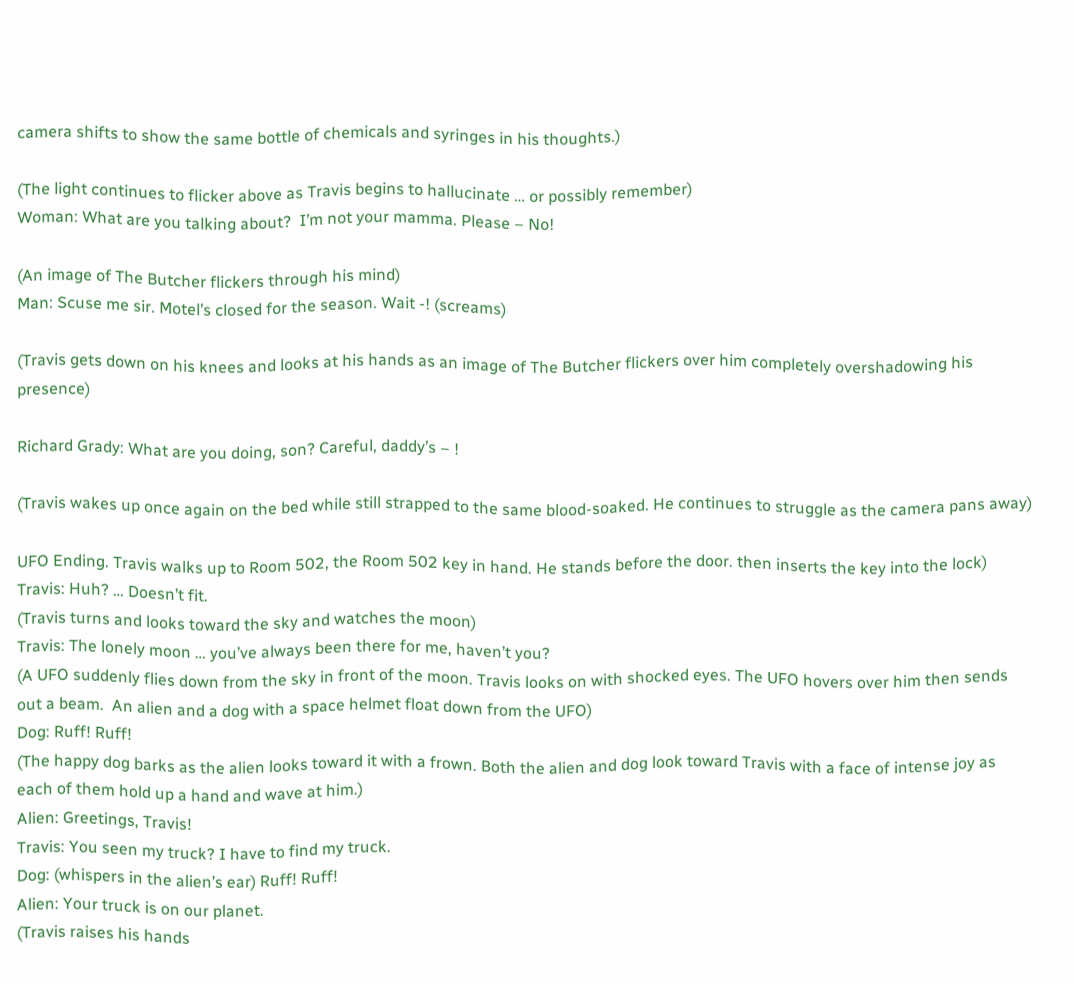camera shifts to show the same bottle of chemicals and syringes in his thoughts.)

(The light continues to flicker above as Travis begins to hallucinate … or possibly remember)
Woman: What are you talking about?  I’m not your mamma. Please – No!

(An image of The Butcher flickers through his mind)
Man: Scuse me sir. Motel’s closed for the season. Wait -! (screams)

(Travis gets down on his knees and looks at his hands as an image of The Butcher flickers over him completely overshadowing his presence)

Richard Grady: What are you doing, son? Careful, daddy’s – !

(Travis wakes up once again on the bed while still strapped to the same blood-soaked. He continues to struggle as the camera pans away)

UFO Ending. Travis walks up to Room 502, the Room 502 key in hand. He stands before the door. then inserts the key into the lock)
Travis: Huh? … Doesn’t fit.
(Travis turns and looks toward the sky and watches the moon)
Travis: The lonely moon … you’ve always been there for me, haven’t you?
(A UFO suddenly flies down from the sky in front of the moon. Travis looks on with shocked eyes. The UFO hovers over him then sends out a beam.  An alien and a dog with a space helmet float down from the UFO)
Dog: Ruff! Ruff!
(The happy dog barks as the alien looks toward it with a frown. Both the alien and dog look toward Travis with a face of intense joy as each of them hold up a hand and wave at him.)
Alien: Greetings, Travis!
Travis: You seen my truck? I have to find my truck.
Dog: (whispers in the alien’s ear) Ruff! Ruff!
Alien: Your truck is on our planet.
(Travis raises his hands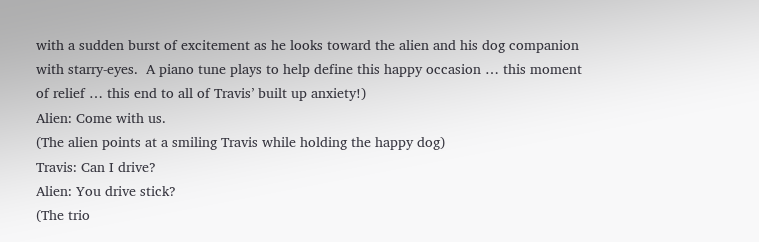with a sudden burst of excitement as he looks toward the alien and his dog companion with starry-eyes.  A piano tune plays to help define this happy occasion … this moment of relief … this end to all of Travis’ built up anxiety!)
Alien: Come with us.
(The alien points at a smiling Travis while holding the happy dog)
Travis: Can I drive?
Alien: You drive stick?
(The trio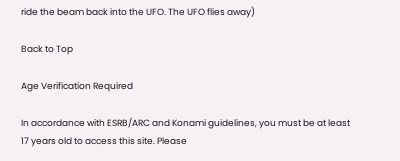ride the beam back into the UFO. The UFO flies away)

Back to Top

Age Verification Required

In accordance with ESRB/ARC and Konami guidelines, you must be at least 17 years old to access this site. Please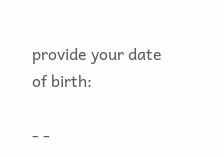provide your date of birth:

- -